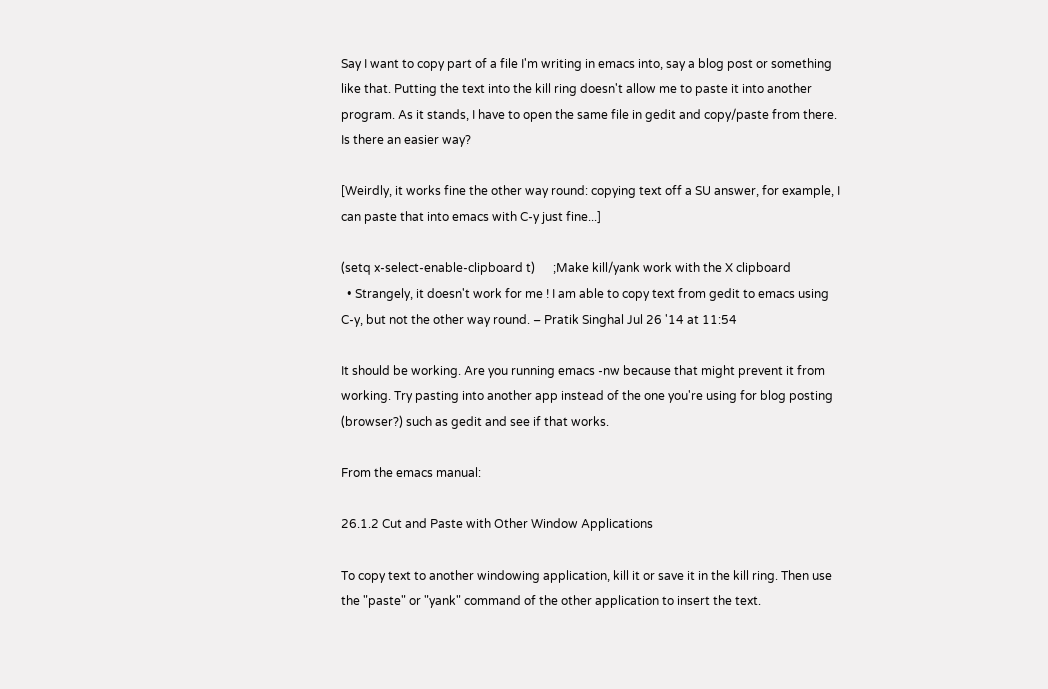Say I want to copy part of a file I'm writing in emacs into, say a blog post or something like that. Putting the text into the kill ring doesn't allow me to paste it into another program. As it stands, I have to open the same file in gedit and copy/paste from there. Is there an easier way?

[Weirdly, it works fine the other way round: copying text off a SU answer, for example, I can paste that into emacs with C-y just fine...]

(setq x-select-enable-clipboard t)      ;Make kill/yank work with the X clipboard
  • Strangely, it doesn't work for me ! I am able to copy text from gedit to emacs using C-y, but not the other way round. – Pratik Singhal Jul 26 '14 at 11:54

It should be working. Are you running emacs -nw because that might prevent it from working. Try pasting into another app instead of the one you're using for blog posting (browser?) such as gedit and see if that works.

From the emacs manual:

26.1.2 Cut and Paste with Other Window Applications

To copy text to another windowing application, kill it or save it in the kill ring. Then use the "paste" or "yank" command of the other application to insert the text.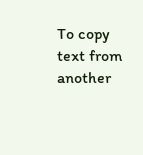To copy text from another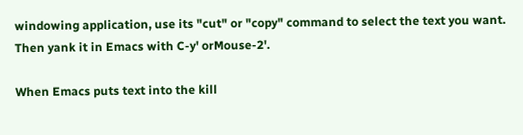windowing application, use its "cut" or "copy" command to select the text you want. Then yank it in Emacs with C-y' orMouse-2'.

When Emacs puts text into the kill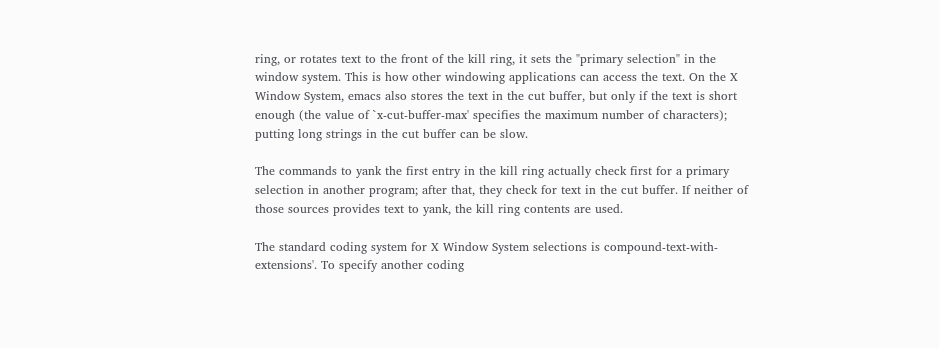ring, or rotates text to the front of the kill ring, it sets the "primary selection" in the window system. This is how other windowing applications can access the text. On the X Window System, emacs also stores the text in the cut buffer, but only if the text is short enough (the value of `x-cut-buffer-max' specifies the maximum number of characters); putting long strings in the cut buffer can be slow.

The commands to yank the first entry in the kill ring actually check first for a primary selection in another program; after that, they check for text in the cut buffer. If neither of those sources provides text to yank, the kill ring contents are used.

The standard coding system for X Window System selections is compound-text-with-extensions'. To specify another coding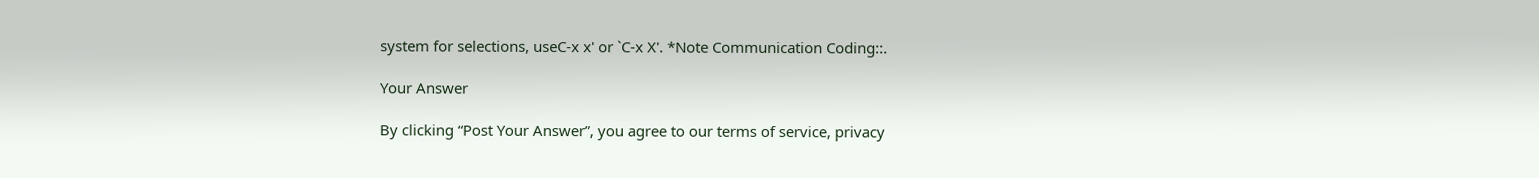system for selections, useC-x x' or `C-x X'. *Note Communication Coding::.

Your Answer

By clicking “Post Your Answer”, you agree to our terms of service, privacy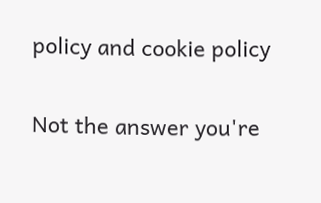policy and cookie policy

Not the answer you're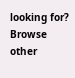looking for? Browse other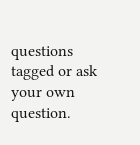questions tagged or ask your own question.